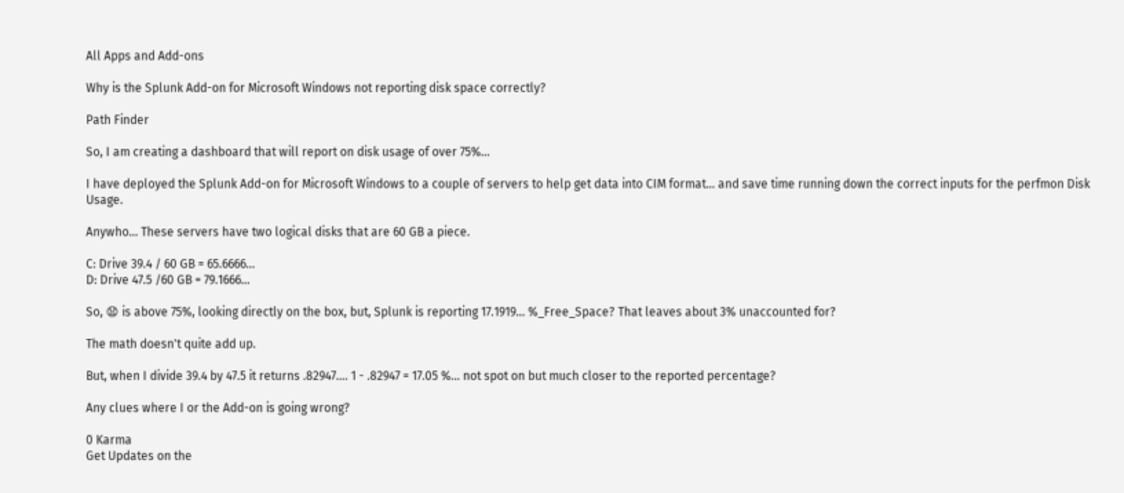All Apps and Add-ons

Why is the Splunk Add-on for Microsoft Windows not reporting disk space correctly?

Path Finder

So, I am creating a dashboard that will report on disk usage of over 75%...

I have deployed the Splunk Add-on for Microsoft Windows to a couple of servers to help get data into CIM format... and save time running down the correct inputs for the perfmon Disk Usage.

Anywho... These servers have two logical disks that are 60 GB a piece.

C: Drive 39.4 / 60 GB = 65.6666...
D: Drive 47.5 /60 GB = 79.1666...

So, 😧 is above 75%, looking directly on the box, but, Splunk is reporting 17.1919... %_Free_Space? That leaves about 3% unaccounted for?

The math doesn't quite add up.

But, when I divide 39.4 by 47.5 it returns .82947.... 1 - .82947 = 17.05 %... not spot on but much closer to the reported percentage?

Any clues where I or the Add-on is going wrong?

0 Karma
Get Updates on the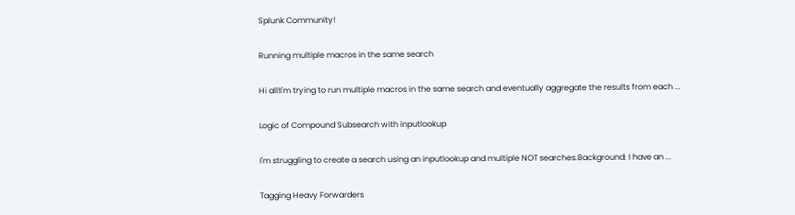Splunk Community!

Running multiple macros in the same search

Hi all!I'm trying to run multiple macros in the same search and eventually aggregate the results from each ...

Logic of Compound Subsearch with inputlookup

I'm struggling to create a search using an inputlookup and multiple NOT searches.Background: I have an ...

Tagging Heavy Forwarders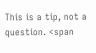This is a tip, not a question. <span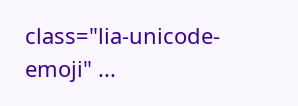class="lia-unicode-emoji" ...